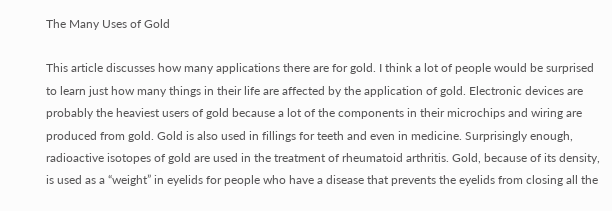The Many Uses of Gold

This article discusses how many applications there are for gold. I think a lot of people would be surprised to learn just how many things in their life are affected by the application of gold. Electronic devices are probably the heaviest users of gold because a lot of the components in their microchips and wiring are produced from gold. Gold is also used in fillings for teeth and even in medicine. Surprisingly enough, radioactive isotopes of gold are used in the treatment of rheumatoid arthritis. Gold, because of its density, is used as a “weight” in eyelids for people who have a disease that prevents the eyelids from closing all the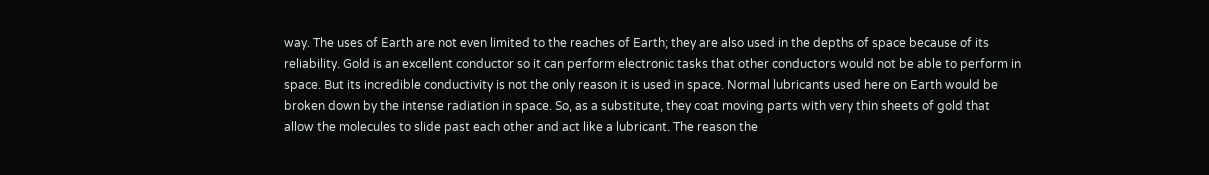way. The uses of Earth are not even limited to the reaches of Earth; they are also used in the depths of space because of its reliability. Gold is an excellent conductor so it can perform electronic tasks that other conductors would not be able to perform in space. But its incredible conductivity is not the only reason it is used in space. Normal lubricants used here on Earth would be broken down by the intense radiation in space. So, as a substitute, they coat moving parts with very thin sheets of gold that allow the molecules to slide past each other and act like a lubricant. The reason the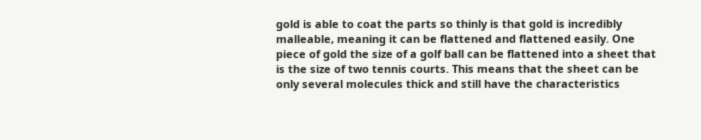gold is able to coat the parts so thinly is that gold is incredibly malleable, meaning it can be flattened and flattened easily. One piece of gold the size of a golf ball can be flattened into a sheet that is the size of two tennis courts. This means that the sheet can be only several molecules thick and still have the characteristics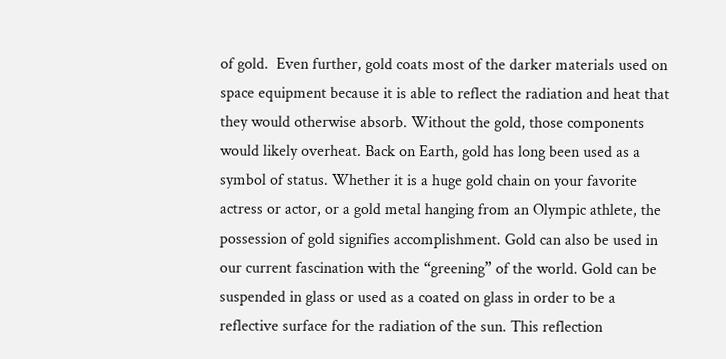of gold.  Even further, gold coats most of the darker materials used on space equipment because it is able to reflect the radiation and heat that they would otherwise absorb. Without the gold, those components would likely overheat. Back on Earth, gold has long been used as a symbol of status. Whether it is a huge gold chain on your favorite actress or actor, or a gold metal hanging from an Olympic athlete, the possession of gold signifies accomplishment. Gold can also be used in our current fascination with the “greening” of the world. Gold can be suspended in glass or used as a coated on glass in order to be a reflective surface for the radiation of the sun. This reflection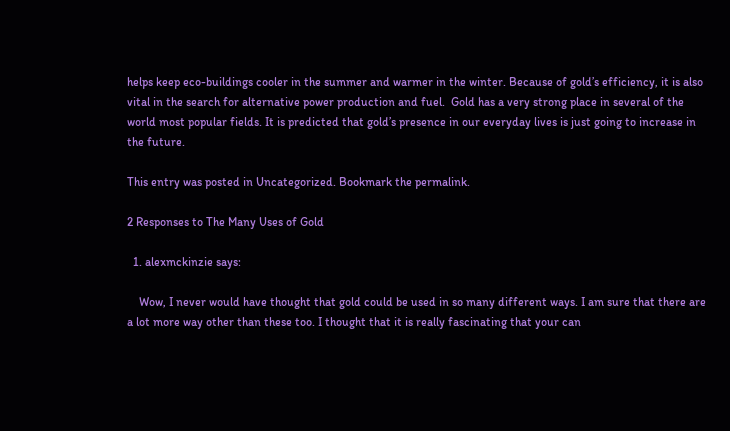helps keep eco-buildings cooler in the summer and warmer in the winter. Because of gold’s efficiency, it is also vital in the search for alternative power production and fuel.  Gold has a very strong place in several of the world most popular fields. It is predicted that gold’s presence in our everyday lives is just going to increase in the future.

This entry was posted in Uncategorized. Bookmark the permalink.

2 Responses to The Many Uses of Gold

  1. alexmckinzie says:

    Wow, I never would have thought that gold could be used in so many different ways. I am sure that there are a lot more way other than these too. I thought that it is really fascinating that your can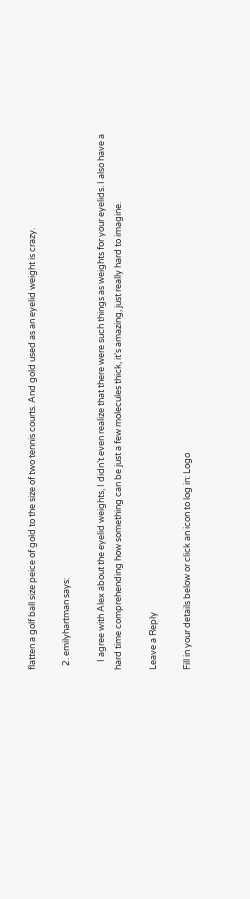flatten a golf ball size peice of gold to the size of two tennis courts. And gold used as an eyelid weight is crazy.

  2. emilyhartman says:

    I agree with Alex about the eyelid weights, I didn’t even realize that there were such things as weights for your eyelids. I also have a hard time comprehending how something can be just a few molecules thick, it’s amazing, just really hard to imagine.

Leave a Reply

Fill in your details below or click an icon to log in: Logo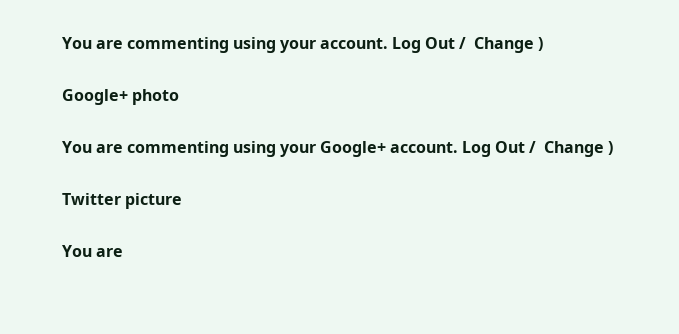You are commenting using your account. Log Out /  Change )

Google+ photo

You are commenting using your Google+ account. Log Out /  Change )

Twitter picture

You are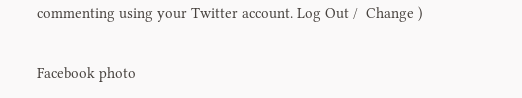commenting using your Twitter account. Log Out /  Change )

Facebook photo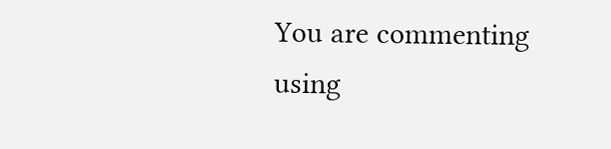You are commenting using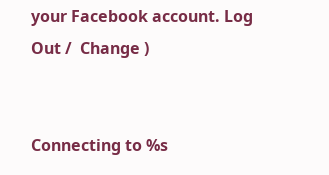your Facebook account. Log Out /  Change )


Connecting to %s